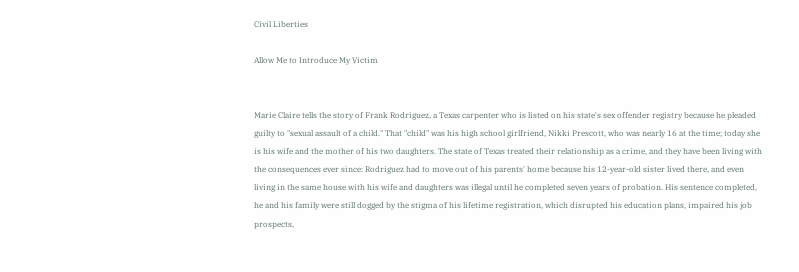Civil Liberties

Allow Me to Introduce My Victim


Marie Claire tells the story of Frank Rodriguez, a Texas carpenter who is listed on his state's sex offender registry because he pleaded guilty to "sexual assault of a child." That "child" was his high school girlfriend, Nikki Prescott, who was nearly 16 at the time; today she is his wife and the mother of his two daughters. The state of Texas treated their relationship as a crime, and they have been living with the consequences ever since: Rodriguez had to move out of his parents' home because his 12-year-old sister lived there, and even living in the same house with his wife and daughters was illegal until he completed seven years of probation. His sentence completed, he and his family were still dogged by the stigma of his lifetime registration, which disrupted his education plans, impaired his job prospects,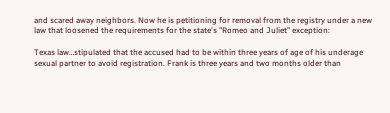and scared away neighbors. Now he is petitioning for removal from the registry under a new law that loosened the requirements for the state's "Romeo and Juliet" exception:

Texas law…stipulated that the accused had to be within three years of age of his underage sexual partner to avoid registration. Frank is three years and two months older than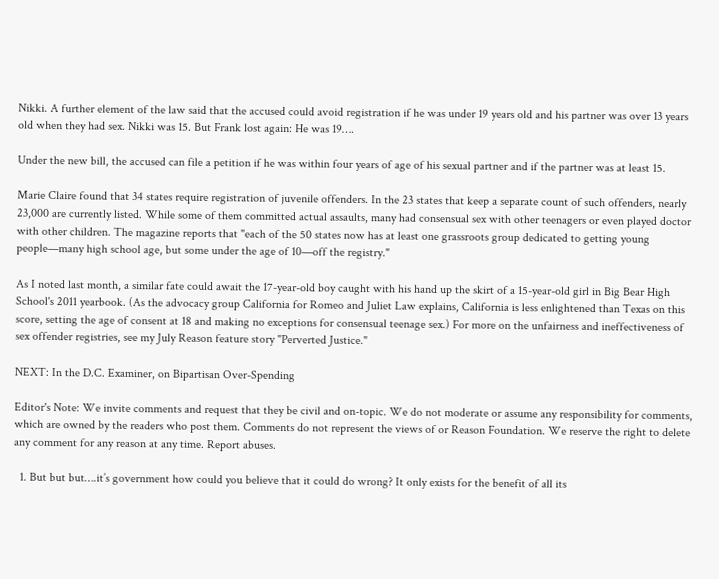Nikki. A further element of the law said that the accused could avoid registration if he was under 19 years old and his partner was over 13 years old when they had sex. Nikki was 15. But Frank lost again: He was 19….

Under the new bill, the accused can file a petition if he was within four years of age of his sexual partner and if the partner was at least 15.

Marie Claire found that 34 states require registration of juvenile offenders. In the 23 states that keep a separate count of such offenders, nearly 23,000 are currently listed. While some of them committed actual assaults, many had consensual sex with other teenagers or even played doctor with other children. The magazine reports that "each of the 50 states now has at least one grassroots group dedicated to getting young people—many high school age, but some under the age of 10—off the registry."

As I noted last month, a similar fate could await the 17-year-old boy caught with his hand up the skirt of a 15-year-old girl in Big Bear High School's 2011 yearbook. (As the advocacy group California for Romeo and Juliet Law explains, California is less enlightened than Texas on this score, setting the age of consent at 18 and making no exceptions for consensual teenage sex.) For more on the unfairness and ineffectiveness of sex offender registries, see my July Reason feature story "Perverted Justice."

NEXT: In the D.C. Examiner, on Bipartisan Over-Spending

Editor's Note: We invite comments and request that they be civil and on-topic. We do not moderate or assume any responsibility for comments, which are owned by the readers who post them. Comments do not represent the views of or Reason Foundation. We reserve the right to delete any comment for any reason at any time. Report abuses.

  1. But but but….it’s government how could you believe that it could do wrong? It only exists for the benefit of all its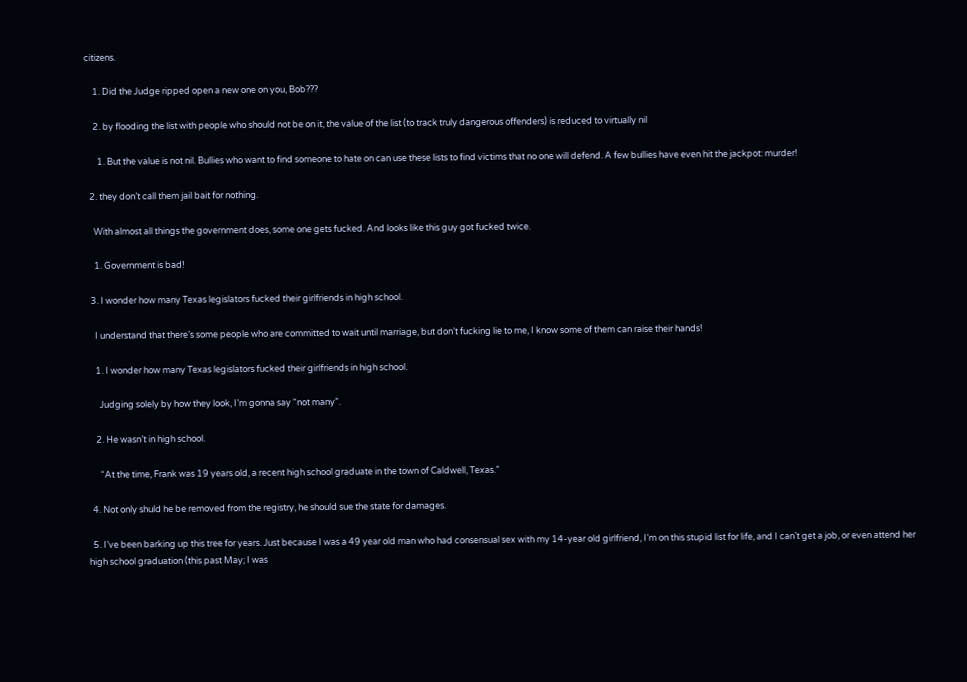citizens.

    1. Did the Judge ripped open a new one on you, Bob???

    2. by flooding the list with people who should not be on it, the value of the list (to track truly dangerous offenders) is reduced to virtually nil

      1. But the value is not nil. Bullies who want to find someone to hate on can use these lists to find victims that no one will defend. A few bullies have even hit the jackpot: murder!

  2. they don’t call them jail bait for nothing.

    With almost all things the government does, some one gets fucked. And looks like this guy got fucked twice.

    1. Government is bad!

  3. I wonder how many Texas legislators fucked their girlfriends in high school.

    I understand that there’s some people who are committed to wait until marriage, but don’t fucking lie to me, I know some of them can raise their hands!

    1. I wonder how many Texas legislators fucked their girlfriends in high school.

      Judging solely by how they look, I’m gonna say “not many”.

    2. He wasn’t in high school.

      “At the time, Frank was 19 years old, a recent high school graduate in the town of Caldwell, Texas.”

  4. Not only shuld he be removed from the registry, he should sue the state for damages.

  5. I’ve been barking up this tree for years. Just because I was a 49 year old man who had consensual sex with my 14-year old girlfriend, I’m on this stupid list for life, and I can’t get a job, or even attend her high school graduation (this past May; I was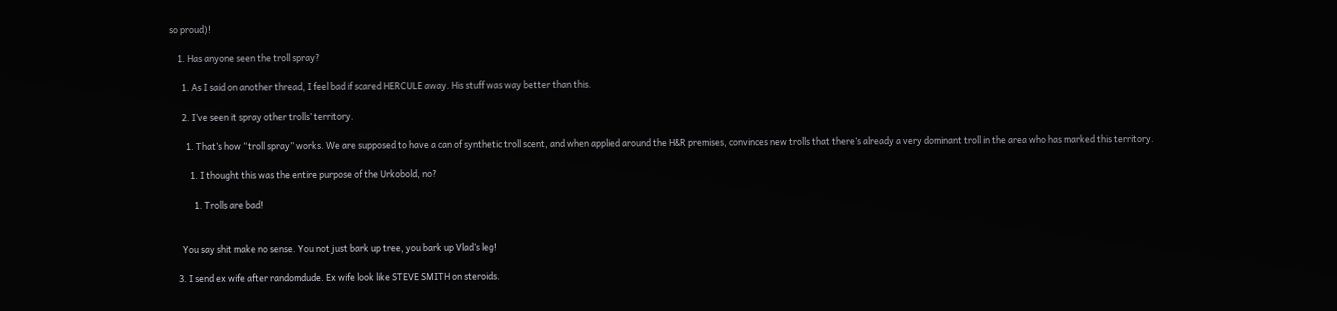so proud)!

    1. Has anyone seen the troll spray?

      1. As I said on another thread, I feel bad if scared HERCULE away. His stuff was way better than this.

      2. I’ve seen it spray other trolls’ territory.

        1. That’s how “troll spray” works. We are supposed to have a can of synthetic troll scent, and when applied around the H&R premises, convinces new trolls that there’s already a very dominant troll in the area who has marked this territory.

          1. I thought this was the entire purpose of the Urkobold, no?

            1. Trolls are bad!


      You say shit make no sense. You not just bark up tree, you bark up Vlad’s leg!

    3. I send ex wife after randomdude. Ex wife look like STEVE SMITH on steroids.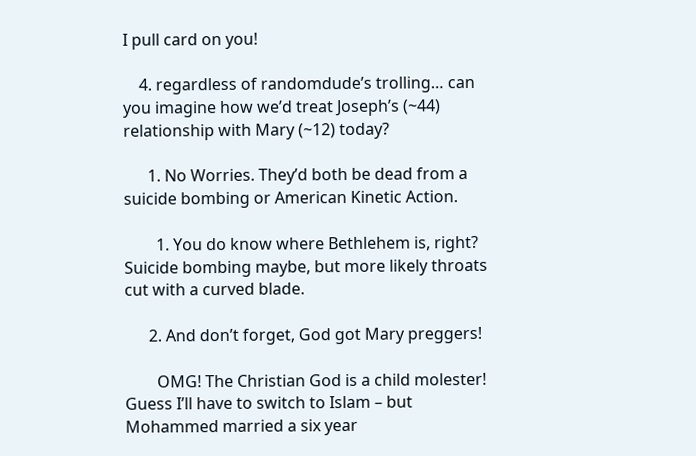I pull card on you!

    4. regardless of randomdude’s trolling… can you imagine how we’d treat Joseph’s (~44) relationship with Mary (~12) today?

      1. No Worries. They’d both be dead from a suicide bombing or American Kinetic Action.

        1. You do know where Bethlehem is, right? Suicide bombing maybe, but more likely throats cut with a curved blade.

      2. And don’t forget, God got Mary preggers!

        OMG! The Christian God is a child molester! Guess I’ll have to switch to Islam – but Mohammed married a six year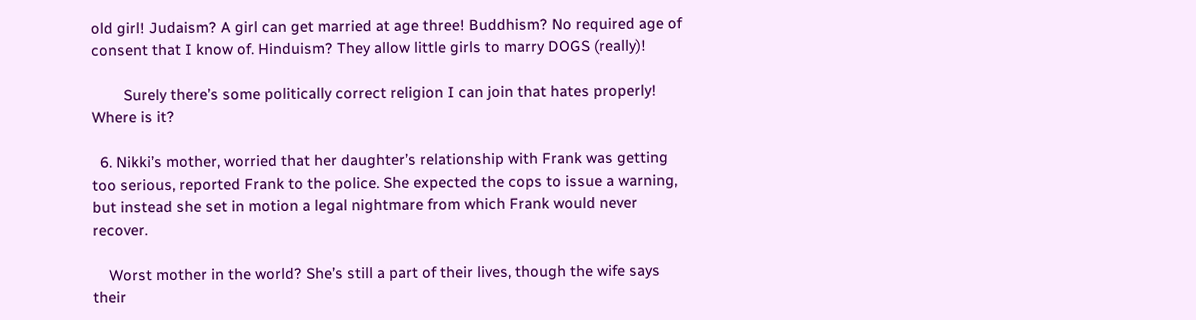old girl! Judaism? A girl can get married at age three! Buddhism? No required age of consent that I know of. Hinduism? They allow little girls to marry DOGS (really)!

        Surely there’s some politically correct religion I can join that hates properly! Where is it?

  6. Nikki’s mother, worried that her daughter’s relationship with Frank was getting too serious, reported Frank to the police. She expected the cops to issue a warning, but instead she set in motion a legal nightmare from which Frank would never recover.

    Worst mother in the world? She’s still a part of their lives, though the wife says their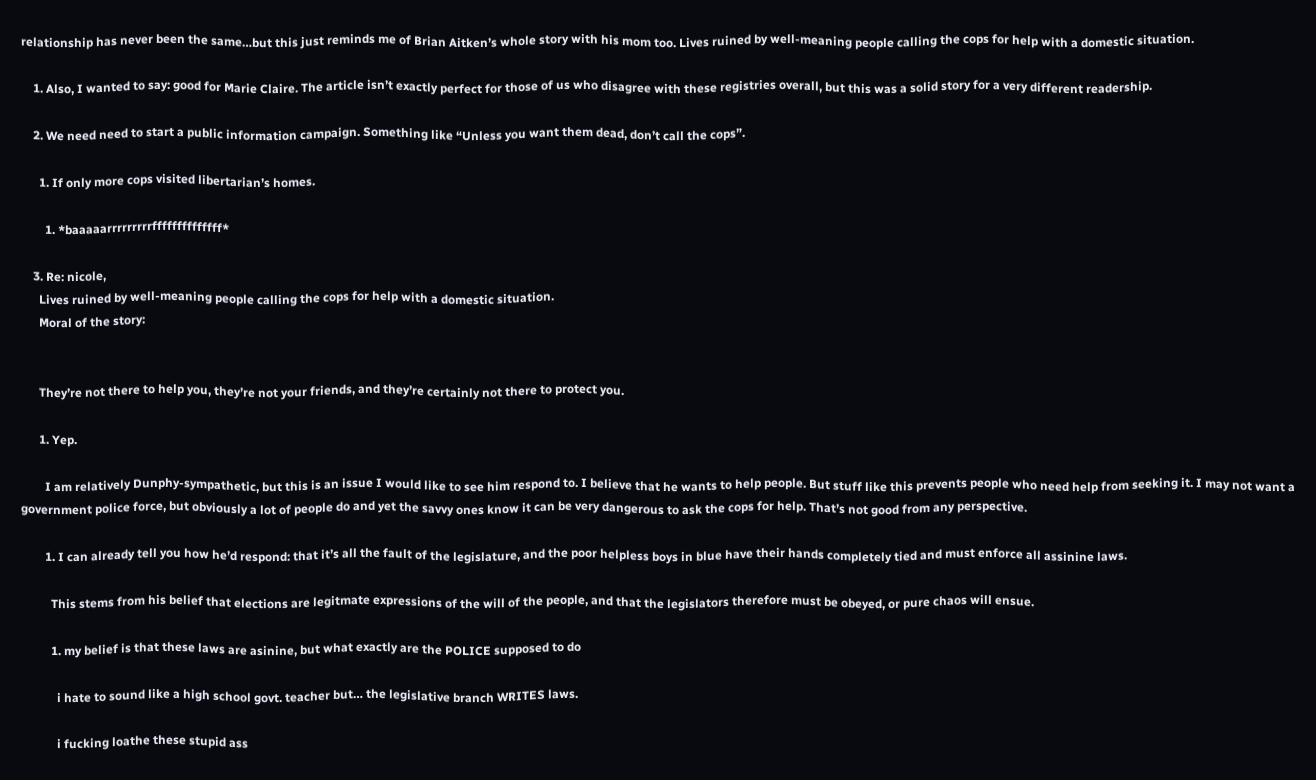relationship has never been the same…but this just reminds me of Brian Aitken’s whole story with his mom too. Lives ruined by well-meaning people calling the cops for help with a domestic situation.

    1. Also, I wanted to say: good for Marie Claire. The article isn’t exactly perfect for those of us who disagree with these registries overall, but this was a solid story for a very different readership.

    2. We need need to start a public information campaign. Something like “Unless you want them dead, don’t call the cops”.

      1. If only more cops visited libertarian’s homes.

        1. *baaaaarrrrrrrrrffffffffffffff*

    3. Re: nicole,
      Lives ruined by well-meaning people calling the cops for help with a domestic situation.
      Moral of the story:


      They’re not there to help you, they’re not your friends, and they’re certainly not there to protect you.

      1. Yep.

        I am relatively Dunphy-sympathetic, but this is an issue I would like to see him respond to. I believe that he wants to help people. But stuff like this prevents people who need help from seeking it. I may not want a government police force, but obviously a lot of people do and yet the savvy ones know it can be very dangerous to ask the cops for help. That’s not good from any perspective.

        1. I can already tell you how he’d respond: that it’s all the fault of the legislature, and the poor helpless boys in blue have their hands completely tied and must enforce all assinine laws.

          This stems from his belief that elections are legitmate expressions of the will of the people, and that the legislators therefore must be obeyed, or pure chaos will ensue.

          1. my belief is that these laws are asinine, but what exactly are the POLICE supposed to do

            i hate to sound like a high school govt. teacher but… the legislative branch WRITES laws.

            i fucking loathe these stupid ass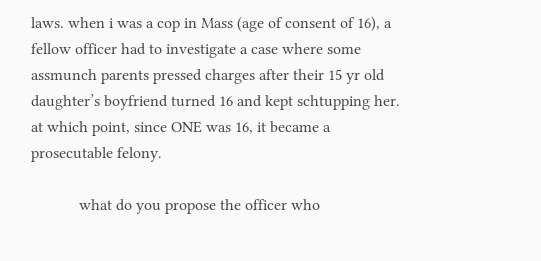laws. when i was a cop in Mass (age of consent of 16), a fellow officer had to investigate a case where some assmunch parents pressed charges after their 15 yr old daughter’s boyfriend turned 16 and kept schtupping her. at which point, since ONE was 16, it became a prosecutable felony.

            what do you propose the officer who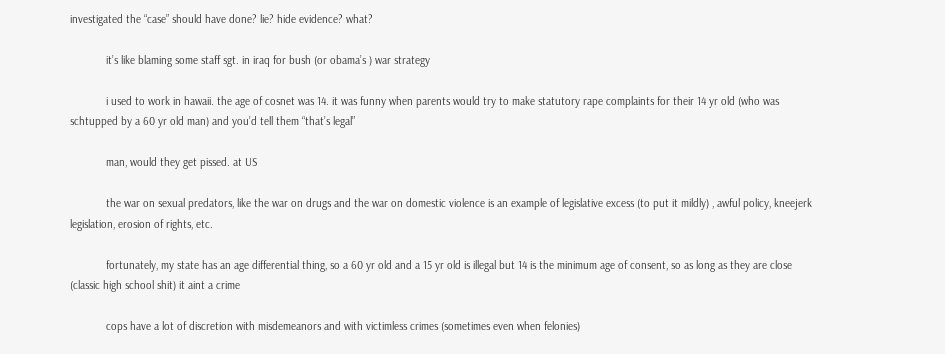investigated the “case” should have done? lie? hide evidence? what?

            it’s like blaming some staff sgt. in iraq for bush (or obama’s ) war strategy

            i used to work in hawaii. the age of cosnet was 14. it was funny when parents would try to make statutory rape complaints for their 14 yr old (who was schtupped by a 60 yr old man) and you’d tell them “that’s legal”

            man, would they get pissed. at US

            the war on sexual predators, like the war on drugs and the war on domestic violence is an example of legislative excess (to put it mildly) , awful policy, kneejerk legislation, erosion of rights, etc.

            fortunately, my state has an age differential thing, so a 60 yr old and a 15 yr old is illegal but 14 is the minimum age of consent, so as long as they are close (classic high school shit) it aint a crime

            cops have a lot of discretion with misdemeanors and with victimless crimes (sometimes even when felonies)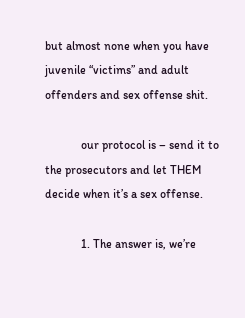but almost none when you have juvenile “victims” and adult offenders and sex offense shit.

            our protocol is – send it to the prosecutors and let THEM decide when it’s a sex offense.

            1. The answer is, we’re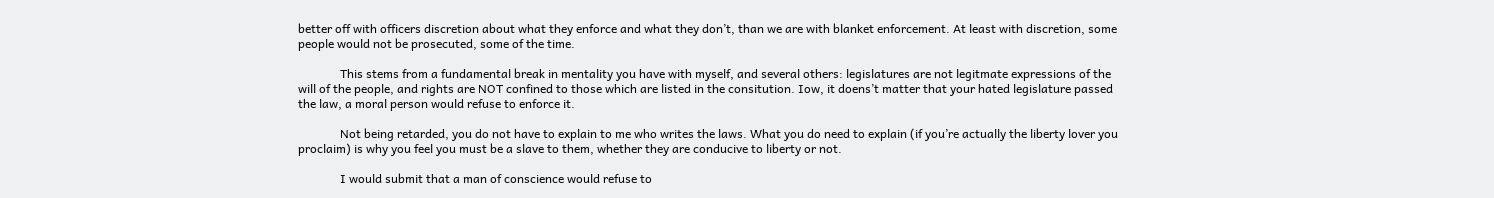better off with officers discretion about what they enforce and what they don’t, than we are with blanket enforcement. At least with discretion, some people would not be prosecuted, some of the time.

              This stems from a fundamental break in mentality you have with myself, and several others: legislatures are not legitmate expressions of the will of the people, and rights are NOT confined to those which are listed in the consitution. Iow, it doens’t matter that your hated legislature passed the law, a moral person would refuse to enforce it.

              Not being retarded, you do not have to explain to me who writes the laws. What you do need to explain (if you’re actually the liberty lover you proclaim) is why you feel you must be a slave to them, whether they are conducive to liberty or not.

              I would submit that a man of conscience would refuse to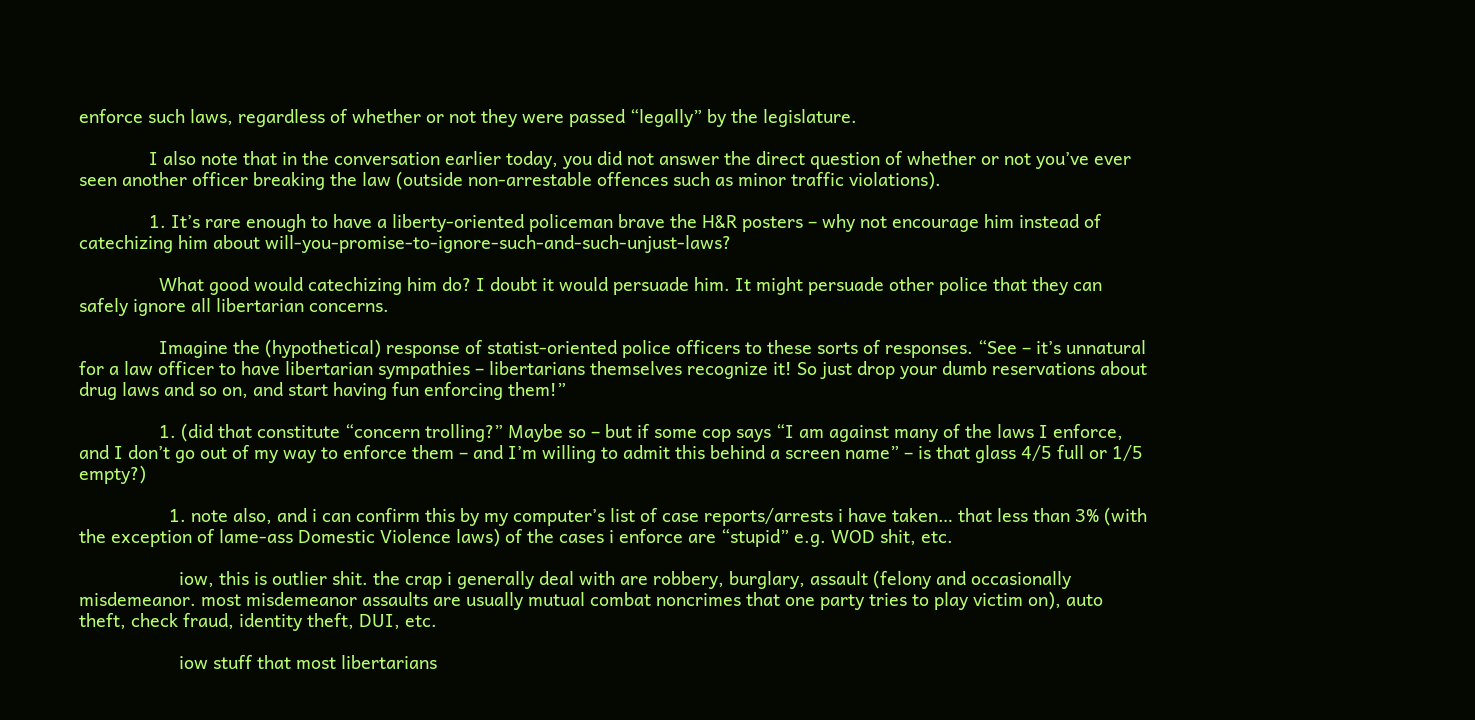enforce such laws, regardless of whether or not they were passed “legally” by the legislature.

              I also note that in the conversation earlier today, you did not answer the direct question of whether or not you’ve ever seen another officer breaking the law (outside non-arrestable offences such as minor traffic violations).

              1. It’s rare enough to have a liberty-oriented policeman brave the H&R posters – why not encourage him instead of catechizing him about will-you-promise-to-ignore-such-and-such-unjust-laws?

                What good would catechizing him do? I doubt it would persuade him. It might persuade other police that they can safely ignore all libertarian concerns.

                Imagine the (hypothetical) response of statist-oriented police officers to these sorts of responses. “See – it’s unnatural for a law officer to have libertarian sympathies – libertarians themselves recognize it! So just drop your dumb reservations about drug laws and so on, and start having fun enforcing them!”

                1. (did that constitute “concern trolling?” Maybe so – but if some cop says “I am against many of the laws I enforce, and I don’t go out of my way to enforce them – and I’m willing to admit this behind a screen name” – is that glass 4/5 full or 1/5 empty?)

                  1. note also, and i can confirm this by my computer’s list of case reports/arrests i have taken… that less than 3% (with the exception of lame-ass Domestic Violence laws) of the cases i enforce are “stupid” e.g. WOD shit, etc.

                    iow, this is outlier shit. the crap i generally deal with are robbery, burglary, assault (felony and occasionally misdemeanor. most misdemeanor assaults are usually mutual combat noncrimes that one party tries to play victim on), auto theft, check fraud, identity theft, DUI, etc.

                    iow stuff that most libertarians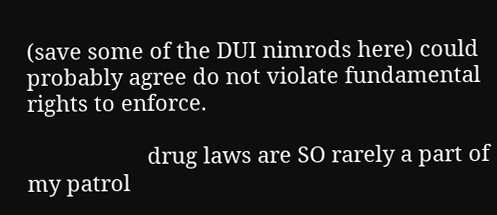(save some of the DUI nimrods here) could probably agree do not violate fundamental rights to enforce.

                    drug laws are SO rarely a part of my patrol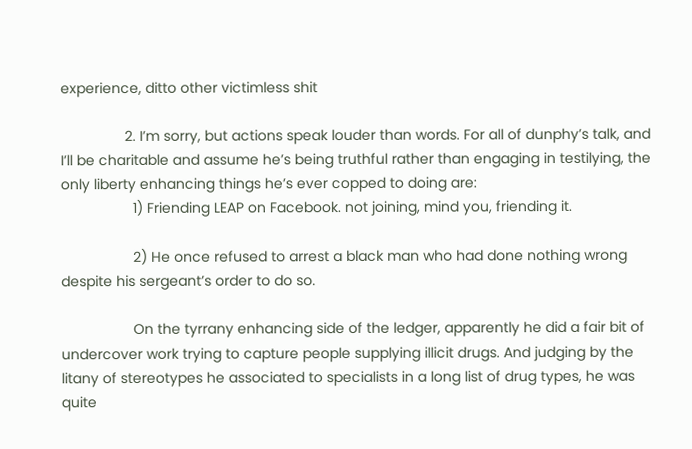experience, ditto other victimless shit

                2. I’m sorry, but actions speak louder than words. For all of dunphy’s talk, and I’ll be charitable and assume he’s being truthful rather than engaging in testilying, the only liberty enhancing things he’s ever copped to doing are:
                  1) Friending LEAP on Facebook. not joining, mind you, friending it.

                  2) He once refused to arrest a black man who had done nothing wrong despite his sergeant’s order to do so.

                  On the tyrrany enhancing side of the ledger, apparently he did a fair bit of undercover work trying to capture people supplying illicit drugs. And judging by the litany of stereotypes he associated to specialists in a long list of drug types, he was quite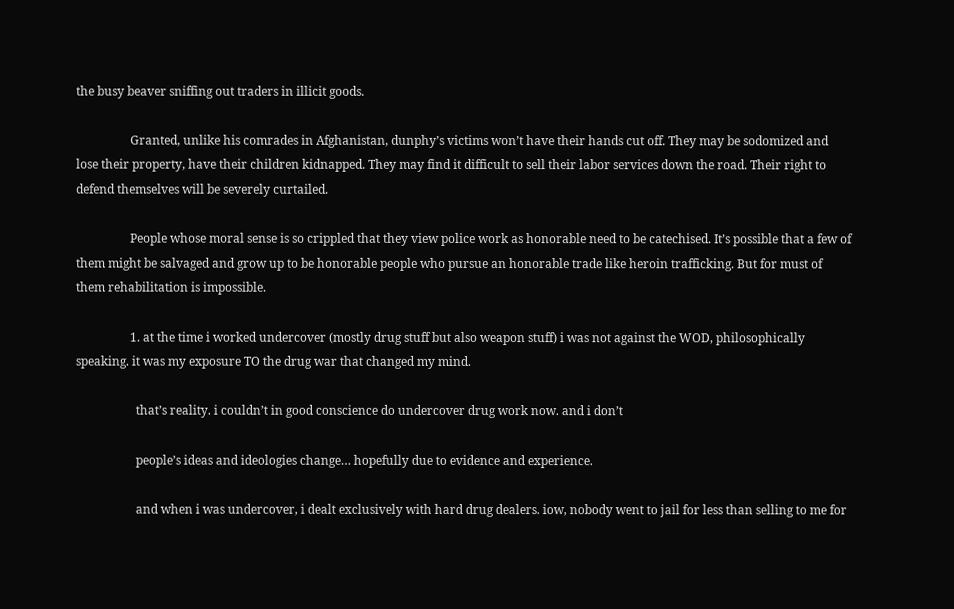the busy beaver sniffing out traders in illicit goods.

                  Granted, unlike his comrades in Afghanistan, dunphy’s victims won’t have their hands cut off. They may be sodomized and lose their property, have their children kidnapped. They may find it difficult to sell their labor services down the road. Their right to defend themselves will be severely curtailed.

                  People whose moral sense is so crippled that they view police work as honorable need to be catechised. It’s possible that a few of them might be salvaged and grow up to be honorable people who pursue an honorable trade like heroin trafficking. But for must of them rehabilitation is impossible.

                  1. at the time i worked undercover (mostly drug stuff but also weapon stuff) i was not against the WOD, philosophically speaking. it was my exposure TO the drug war that changed my mind.

                    that’s reality. i couldn’t in good conscience do undercover drug work now. and i don’t

                    people’s ideas and ideologies change… hopefully due to evidence and experience.

                    and when i was undercover, i dealt exclusively with hard drug dealers. iow, nobody went to jail for less than selling to me for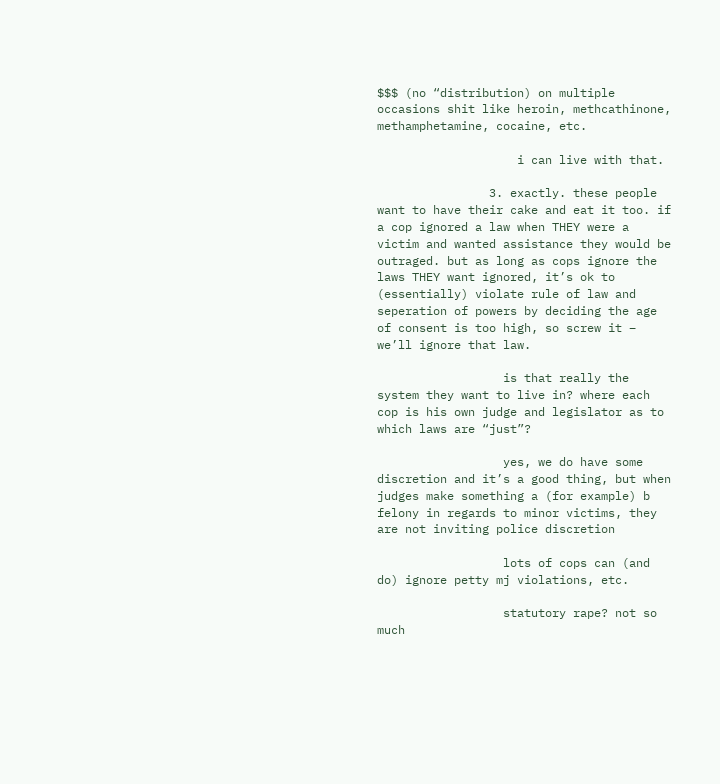$$$ (no “distribution) on multiple occasions shit like heroin, methcathinone, methamphetamine, cocaine, etc.

                    i can live with that.

                3. exactly. these people want to have their cake and eat it too. if a cop ignored a law when THEY were a victim and wanted assistance they would be outraged. but as long as cops ignore the laws THEY want ignored, it’s ok to (essentially) violate rule of law and seperation of powers by deciding the age of consent is too high, so screw it – we’ll ignore that law.

                  is that really the system they want to live in? where each cop is his own judge and legislator as to which laws are “just”?

                  yes, we do have some discretion and it’s a good thing, but when judges make something a (for example) b felony in regards to minor victims, they are not inviting police discretion

                  lots of cops can (and do) ignore petty mj violations, etc.

                  statutory rape? not so much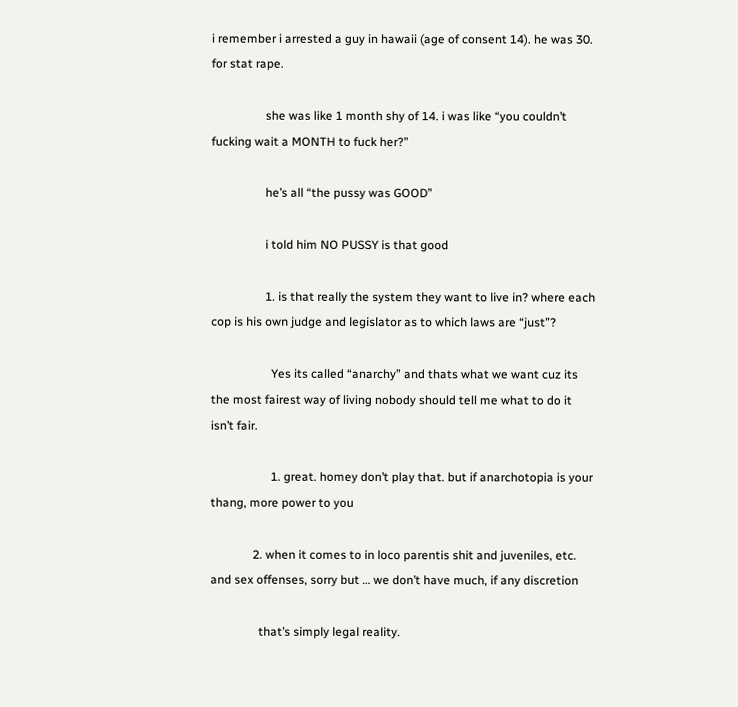i remember i arrested a guy in hawaii (age of consent 14). he was 30. for stat rape.

                  she was like 1 month shy of 14. i was like “you couldn’t fucking wait a MONTH to fuck her?”

                  he’s all “the pussy was GOOD”

                  i told him NO PUSSY is that good

                  1. is that really the system they want to live in? where each cop is his own judge and legislator as to which laws are “just”?

                    Yes its called “anarchy” and thats what we want cuz its the most fairest way of living nobody should tell me what to do it isn’t fair.

                    1. great. homey don’t play that. but if anarchotopia is your thang, more power to you

              2. when it comes to in loco parentis shit and juveniles, etc. and sex offenses, sorry but … we don’t have much, if any discretion

                that’s simply legal reality.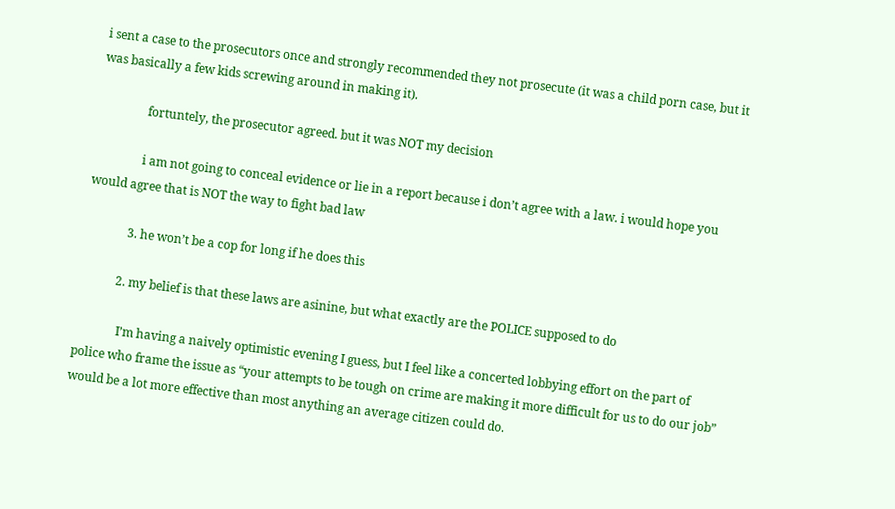i sent a case to the prosecutors once and strongly recommended they not prosecute (it was a child porn case, but it was basically a few kids screwing around in making it).

                fortuntely, the prosecutor agreed. but it was NOT my decision

                i am not going to conceal evidence or lie in a report because i don’t agree with a law. i would hope you would agree that is NOT the way to fight bad law

              3. he won’t be a cop for long if he does this

            2. my belief is that these laws are asinine, but what exactly are the POLICE supposed to do

              I’m having a naively optimistic evening I guess, but I feel like a concerted lobbying effort on the part of police who frame the issue as “your attempts to be tough on crime are making it more difficult for us to do our job” would be a lot more effective than most anything an average citizen could do.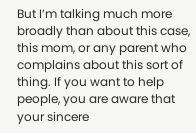But I’m talking much more broadly than about this case, this mom, or any parent who complains about this sort of thing. If you want to help people, you are aware that your sincere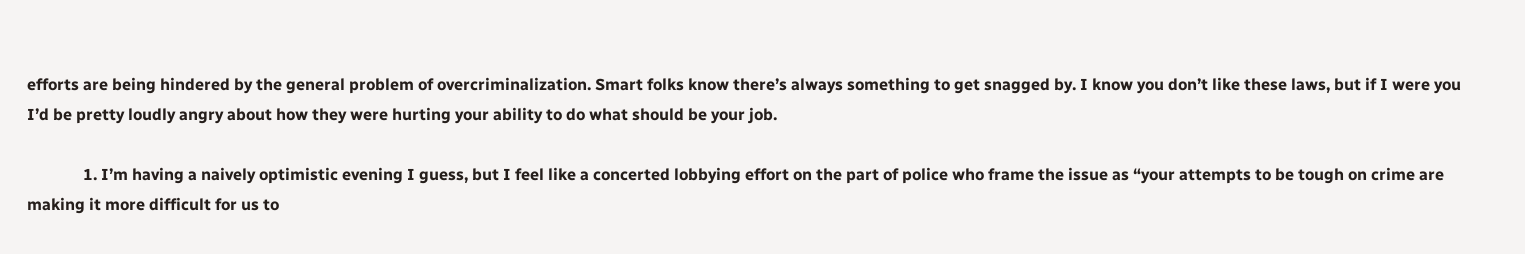efforts are being hindered by the general problem of overcriminalization. Smart folks know there’s always something to get snagged by. I know you don’t like these laws, but if I were you I’d be pretty loudly angry about how they were hurting your ability to do what should be your job.

              1. I’m having a naively optimistic evening I guess, but I feel like a concerted lobbying effort on the part of police who frame the issue as “your attempts to be tough on crime are making it more difficult for us to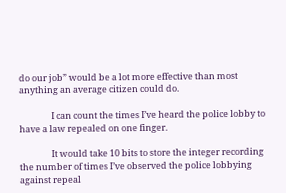do our job” would be a lot more effective than most anything an average citizen could do.

                I can count the times I’ve heard the police lobby to have a law repealed on one finger.

                It would take 10 bits to store the integer recording the number of times I’ve observed the police lobbying against repeal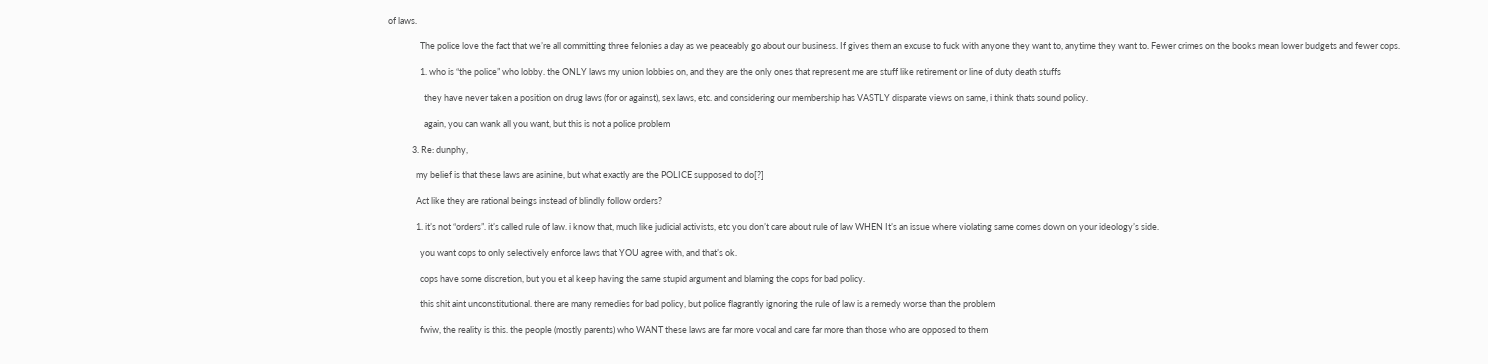of laws.

                The police love the fact that we’re all committing three felonies a day as we peaceably go about our business. If gives them an excuse to fuck with anyone they want to, anytime they want to. Fewer crimes on the books mean lower budgets and fewer cops.

                1. who is “the police” who lobby. the ONLY laws my union lobbies on, and they are the only ones that represent me are stuff like retirement or line of duty death stuffs

                  they have never taken a position on drug laws (for or against), sex laws, etc. and considering our membership has VASTLY disparate views on same, i think thats sound policy.

                  again, you can wank all you want, but this is not a police problem

            3. Re: dunphy,

              my belief is that these laws are asinine, but what exactly are the POLICE supposed to do[?]

              Act like they are rational beings instead of blindly follow orders?

              1. it’s not “orders”. it’s called rule of law. i know that, much like judicial activists, etc you don’t care about rule of law WHEN It’s an issue where violating same comes down on your ideology’s side.

                you want cops to only selectively enforce laws that YOU agree with, and that’s ok.

                cops have some discretion, but you et al keep having the same stupid argument and blaming the cops for bad policy.

                this shit aint unconstitutional. there are many remedies for bad policy, but police flagrantly ignoring the rule of law is a remedy worse than the problem

                fwiw, the reality is this. the people (mostly parents) who WANT these laws are far more vocal and care far more than those who are opposed to them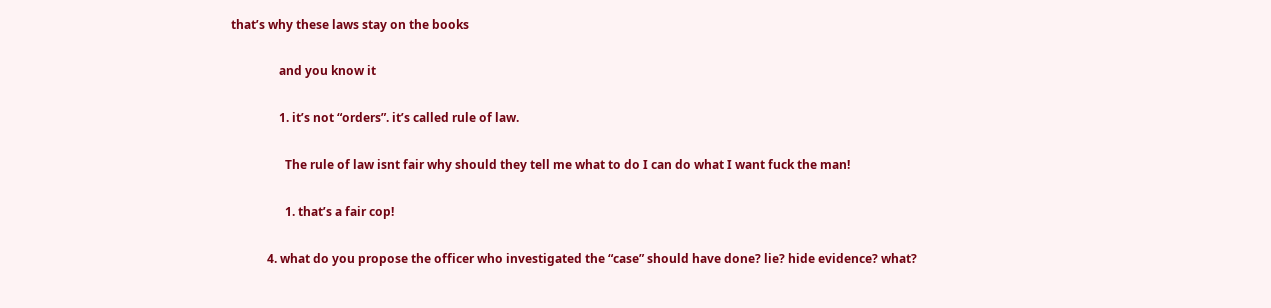that’s why these laws stay on the books

                and you know it

                1. it’s not “orders”. it’s called rule of law.

                  The rule of law isnt fair why should they tell me what to do I can do what I want fuck the man!

                  1. that’s a fair cop!

            4. what do you propose the officer who investigated the “case” should have done? lie? hide evidence? what?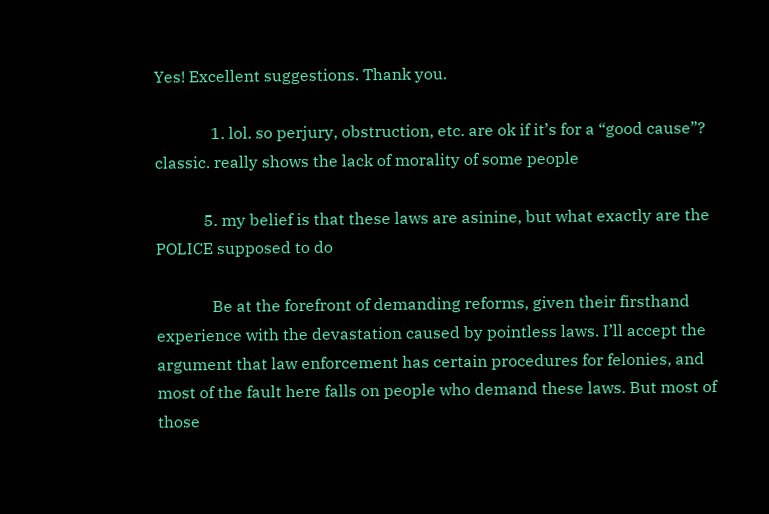Yes! Excellent suggestions. Thank you.

              1. lol. so perjury, obstruction, etc. are ok if it’s for a “good cause”? classic. really shows the lack of morality of some people

            5. my belief is that these laws are asinine, but what exactly are the POLICE supposed to do

              Be at the forefront of demanding reforms, given their firsthand experience with the devastation caused by pointless laws. I’ll accept the argument that law enforcement has certain procedures for felonies, and most of the fault here falls on people who demand these laws. But most of those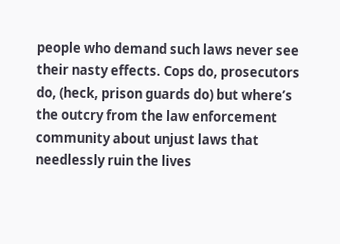people who demand such laws never see their nasty effects. Cops do, prosecutors do, (heck, prison guards do) but where’s the outcry from the law enforcement community about unjust laws that needlessly ruin the lives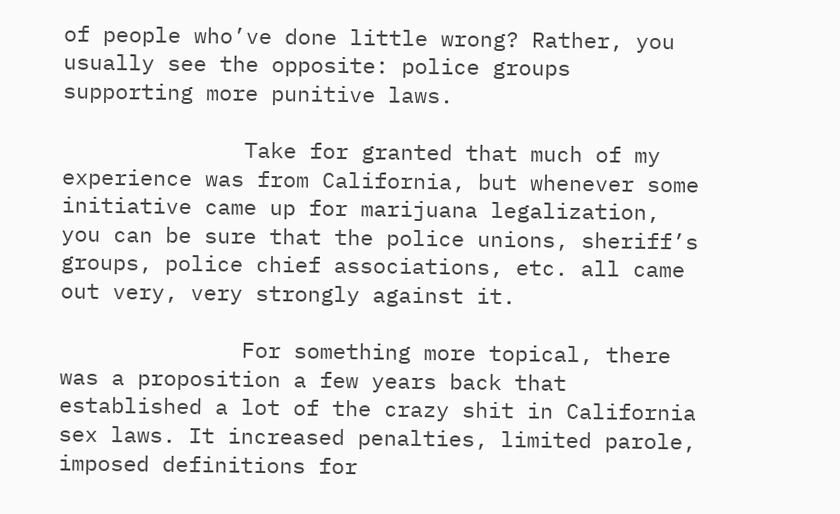of people who’ve done little wrong? Rather, you usually see the opposite: police groups supporting more punitive laws.

              Take for granted that much of my experience was from California, but whenever some initiative came up for marijuana legalization, you can be sure that the police unions, sheriff’s groups, police chief associations, etc. all came out very, very strongly against it.

              For something more topical, there was a proposition a few years back that established a lot of the crazy shit in California sex laws. It increased penalties, limited parole, imposed definitions for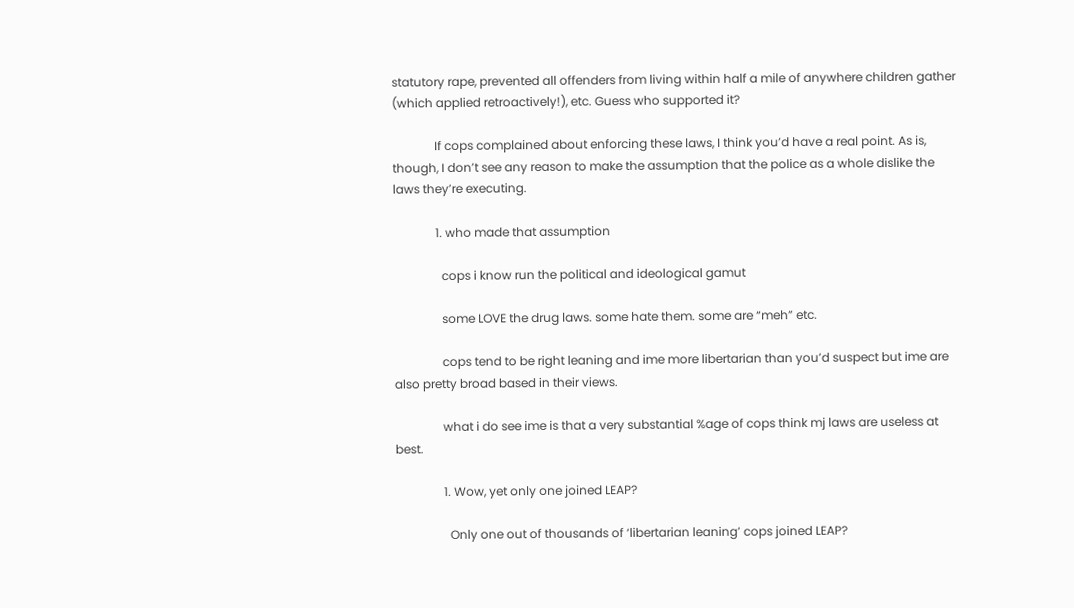statutory rape, prevented all offenders from living within half a mile of anywhere children gather (which applied retroactively!), etc. Guess who supported it?

              If cops complained about enforcing these laws, I think you’d have a real point. As is, though, I don’t see any reason to make the assumption that the police as a whole dislike the laws they’re executing.

              1. who made that assumption

                cops i know run the political and ideological gamut

                some LOVE the drug laws. some hate them. some are “meh” etc.

                cops tend to be right leaning and ime more libertarian than you’d suspect but ime are also pretty broad based in their views.

                what i do see ime is that a very substantial %age of cops think mj laws are useless at best.

                1. Wow, yet only one joined LEAP?

                  Only one out of thousands of ‘libertarian leaning’ cops joined LEAP?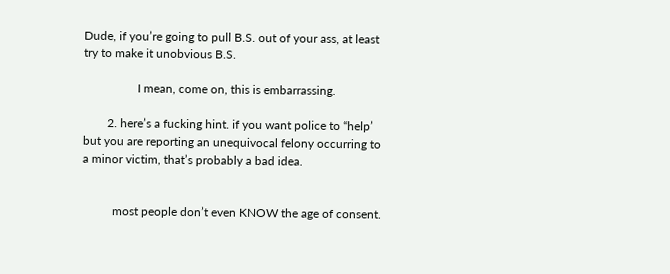Dude, if you’re going to pull B.S. out of your ass, at least try to make it unobvious B.S.

                  I mean, come on, this is embarrassing.

        2. here’s a fucking hint. if you want police to “help’ but you are reporting an unequivocal felony occurring to a minor victim, that’s probably a bad idea.


          most people don’t even KNOW the age of consent.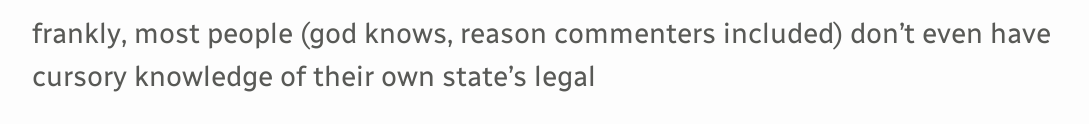frankly, most people (god knows, reason commenters included) don’t even have cursory knowledge of their own state’s legal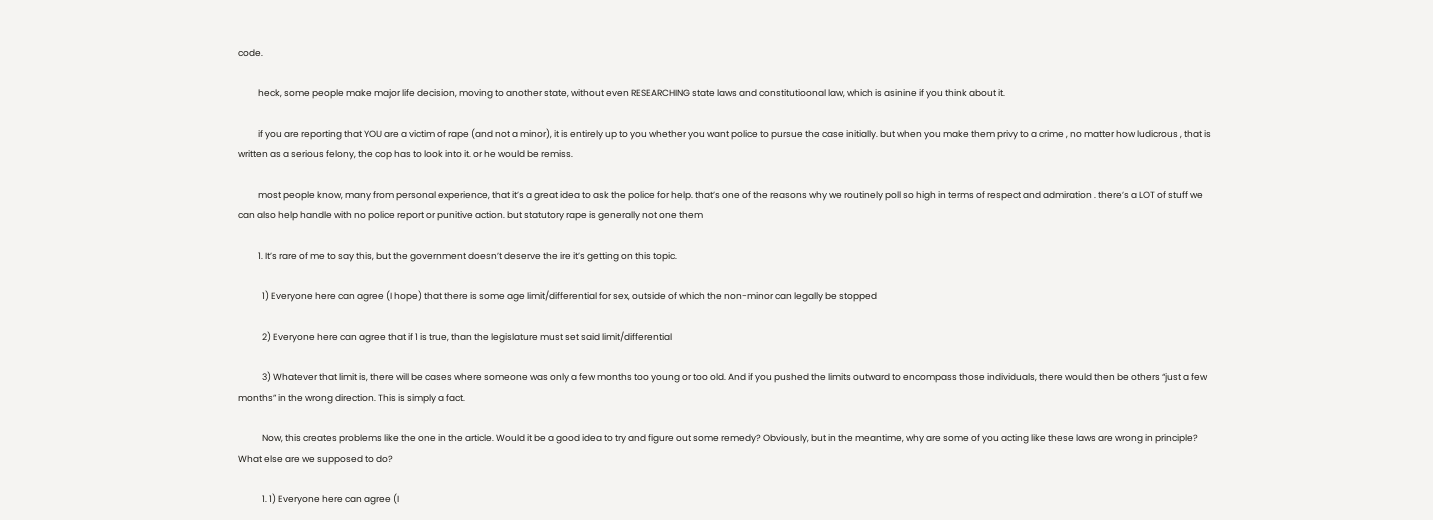code.

          heck, some people make major life decision, moving to another state, without even RESEARCHING state laws and constitutioonal law, which is asinine if you think about it.

          if you are reporting that YOU are a victim of rape (and not a minor), it is entirely up to you whether you want police to pursue the case initially. but when you make them privy to a crime , no matter how ludicrous , that is written as a serious felony, the cop has to look into it. or he would be remiss.

          most people know, many from personal experience, that it’s a great idea to ask the police for help. that’s one of the reasons why we routinely poll so high in terms of respect and admiration . there’s a LOT of stuff we can also help handle with no police report or punitive action. but statutory rape is generally not one them

          1. It’s rare of me to say this, but the government doesn’t deserve the ire it’s getting on this topic.

            1) Everyone here can agree (I hope) that there is some age limit/differential for sex, outside of which the non-minor can legally be stopped

            2) Everyone here can agree that if 1 is true, than the legislature must set said limit/differential

            3) Whatever that limit is, there will be cases where someone was only a few months too young or too old. And if you pushed the limits outward to encompass those individuals, there would then be others “just a few months” in the wrong direction. This is simply a fact.

            Now, this creates problems like the one in the article. Would it be a good idea to try and figure out some remedy? Obviously, but in the meantime, why are some of you acting like these laws are wrong in principle? What else are we supposed to do?

            1. 1) Everyone here can agree (I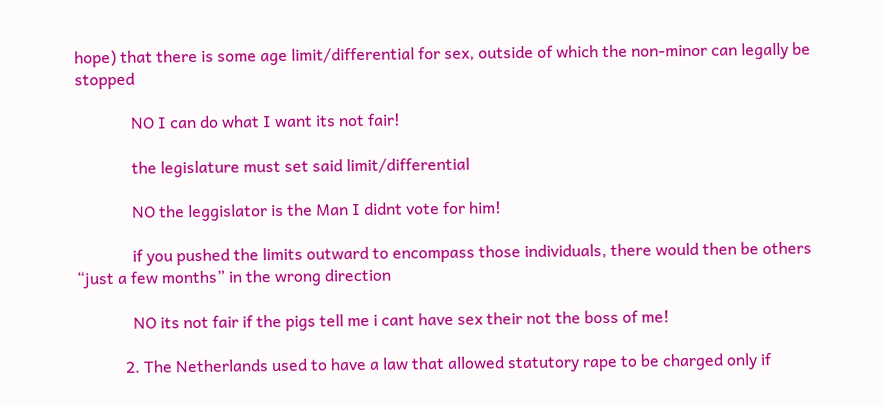hope) that there is some age limit/differential for sex, outside of which the non-minor can legally be stopped

              NO I can do what I want its not fair!

              the legislature must set said limit/differential

              NO the leggislator is the Man I didnt vote for him!

              if you pushed the limits outward to encompass those individuals, there would then be others “just a few months” in the wrong direction

              NO its not fair if the pigs tell me i cant have sex their not the boss of me!

            2. The Netherlands used to have a law that allowed statutory rape to be charged only if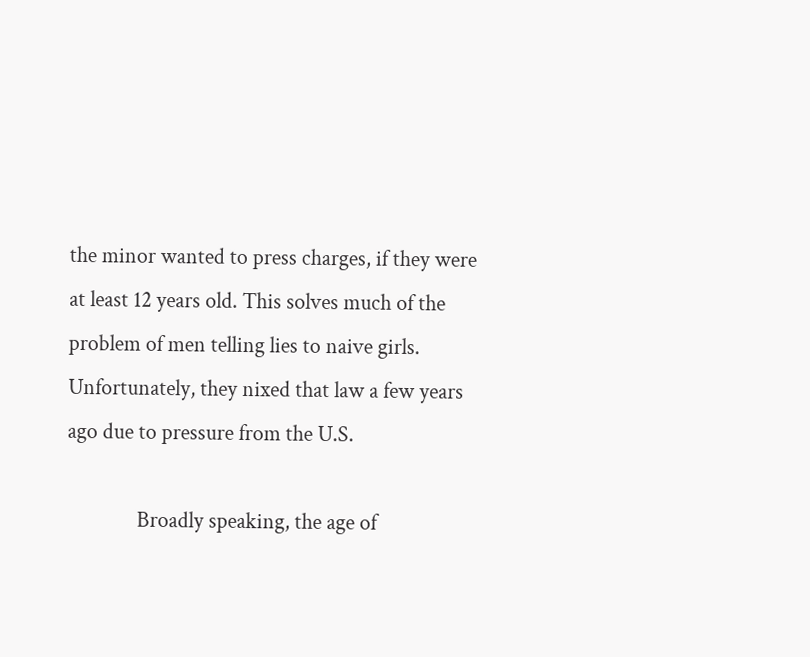the minor wanted to press charges, if they were at least 12 years old. This solves much of the problem of men telling lies to naive girls. Unfortunately, they nixed that law a few years ago due to pressure from the U.S.

              Broadly speaking, the age of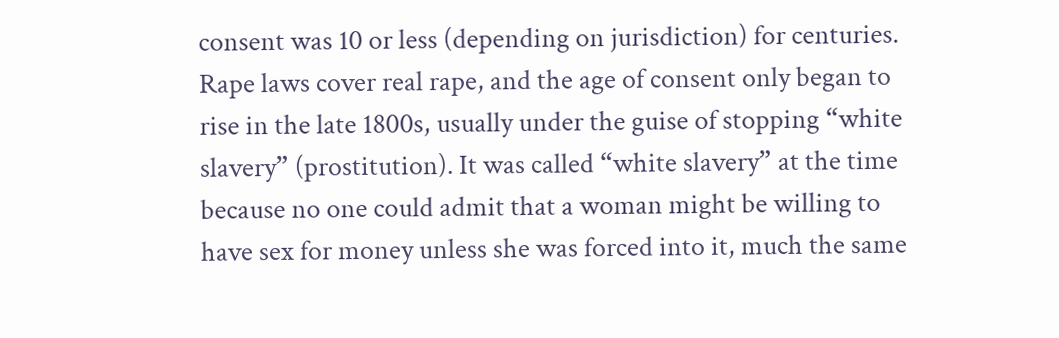consent was 10 or less (depending on jurisdiction) for centuries. Rape laws cover real rape, and the age of consent only began to rise in the late 1800s, usually under the guise of stopping “white slavery” (prostitution). It was called “white slavery” at the time because no one could admit that a woman might be willing to have sex for money unless she was forced into it, much the same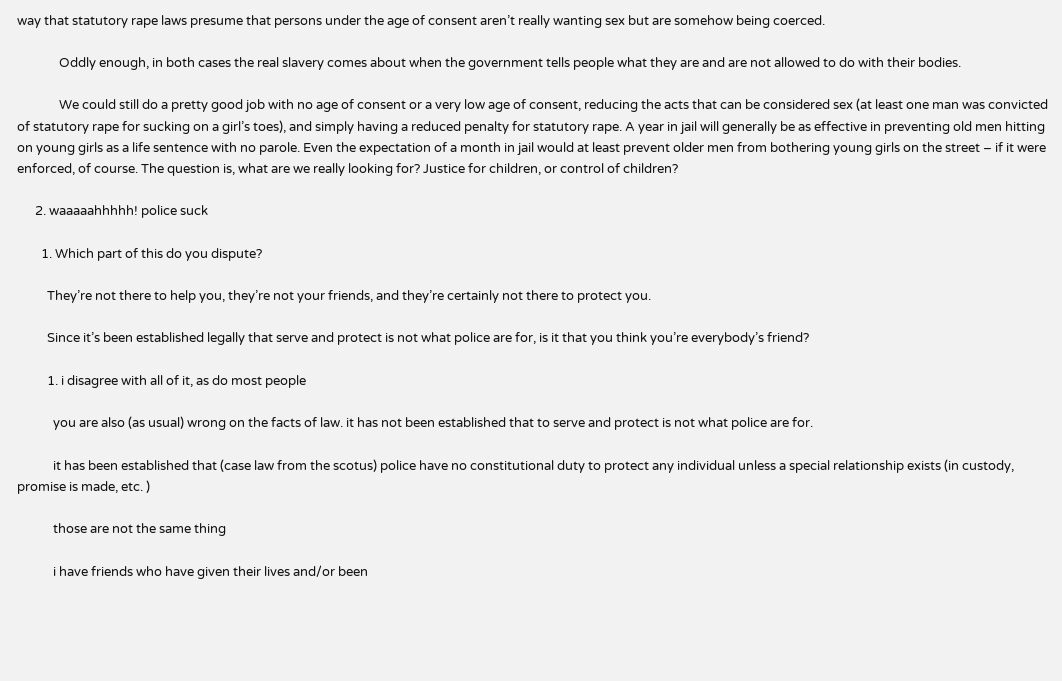way that statutory rape laws presume that persons under the age of consent aren’t really wanting sex but are somehow being coerced.

              Oddly enough, in both cases the real slavery comes about when the government tells people what they are and are not allowed to do with their bodies.

              We could still do a pretty good job with no age of consent or a very low age of consent, reducing the acts that can be considered sex (at least one man was convicted of statutory rape for sucking on a girl’s toes), and simply having a reduced penalty for statutory rape. A year in jail will generally be as effective in preventing old men hitting on young girls as a life sentence with no parole. Even the expectation of a month in jail would at least prevent older men from bothering young girls on the street – if it were enforced, of course. The question is, what are we really looking for? Justice for children, or control of children?

      2. waaaaahhhhh! police suck

        1. Which part of this do you dispute?

          They’re not there to help you, they’re not your friends, and they’re certainly not there to protect you.

          Since it’s been established legally that serve and protect is not what police are for, is it that you think you’re everybody’s friend?

          1. i disagree with all of it, as do most people

            you are also (as usual) wrong on the facts of law. it has not been established that to serve and protect is not what police are for.

            it has been established that (case law from the scotus) police have no constitutional duty to protect any individual unless a special relationship exists (in custody, promise is made, etc. )

            those are not the same thing

            i have friends who have given their lives and/or been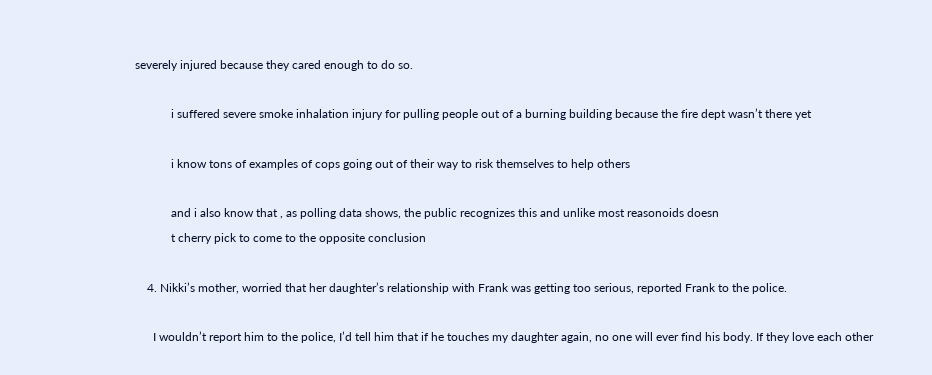severely injured because they cared enough to do so.

            i suffered severe smoke inhalation injury for pulling people out of a burning building because the fire dept wasn’t there yet

            i know tons of examples of cops going out of their way to risk themselves to help others

            and i also know that , as polling data shows, the public recognizes this and unlike most reasonoids doesn
            t cherry pick to come to the opposite conclusion

    4. Nikki’s mother, worried that her daughter’s relationship with Frank was getting too serious, reported Frank to the police.

      I wouldn’t report him to the police, I’d tell him that if he touches my daughter again, no one will ever find his body. If they love each other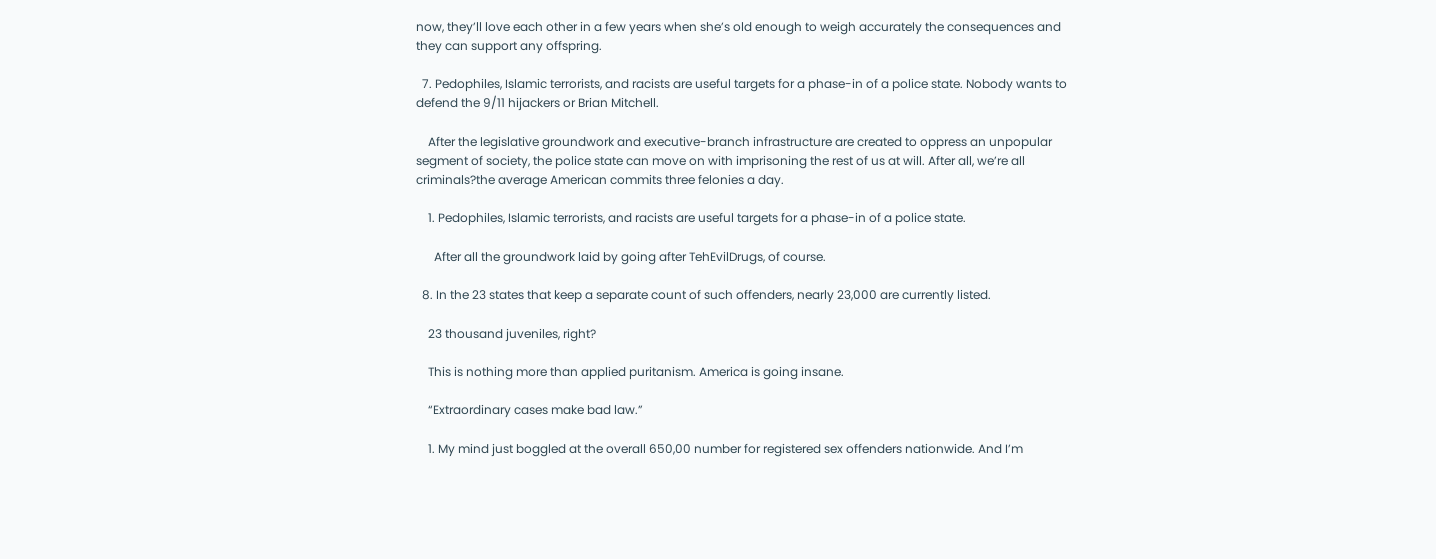now, they’ll love each other in a few years when she’s old enough to weigh accurately the consequences and they can support any offspring.

  7. Pedophiles, Islamic terrorists, and racists are useful targets for a phase-in of a police state. Nobody wants to defend the 9/11 hijackers or Brian Mitchell.

    After the legislative groundwork and executive-branch infrastructure are created to oppress an unpopular segment of society, the police state can move on with imprisoning the rest of us at will. After all, we’re all criminals?the average American commits three felonies a day.

    1. Pedophiles, Islamic terrorists, and racists are useful targets for a phase-in of a police state.

      After all the groundwork laid by going after TehEvilDrugs, of course.

  8. In the 23 states that keep a separate count of such offenders, nearly 23,000 are currently listed.

    23 thousand juveniles, right?

    This is nothing more than applied puritanism. America is going insane.

    “Extraordinary cases make bad law.”

    1. My mind just boggled at the overall 650,00 number for registered sex offenders nationwide. And I’m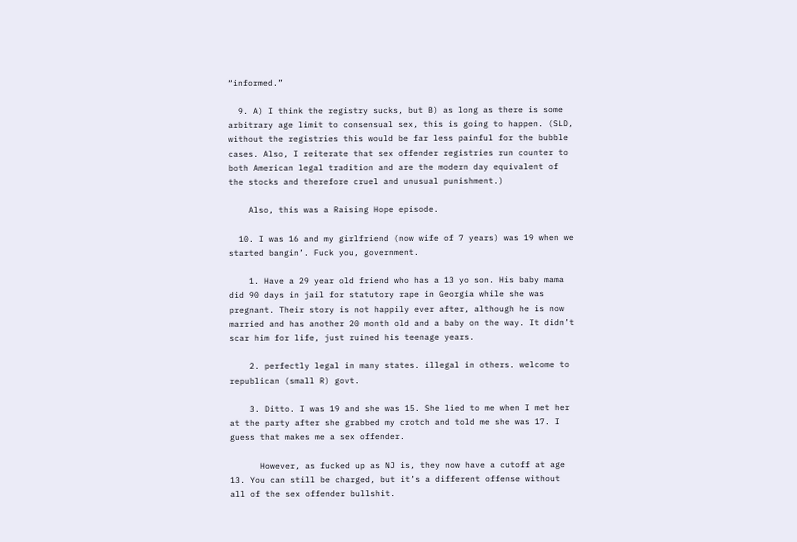“informed.”

  9. A) I think the registry sucks, but B) as long as there is some arbitrary age limit to consensual sex, this is going to happen. (SLD, without the registries this would be far less painful for the bubble cases. Also, I reiterate that sex offender registries run counter to both American legal tradition and are the modern day equivalent of the stocks and therefore cruel and unusual punishment.)

    Also, this was a Raising Hope episode.

  10. I was 16 and my girlfriend (now wife of 7 years) was 19 when we started bangin’. Fuck you, government.

    1. Have a 29 year old friend who has a 13 yo son. His baby mama did 90 days in jail for statutory rape in Georgia while she was pregnant. Their story is not happily ever after, although he is now married and has another 20 month old and a baby on the way. It didn’t scar him for life, just ruined his teenage years.

    2. perfectly legal in many states. illegal in others. welcome to republican (small R) govt.

    3. Ditto. I was 19 and she was 15. She lied to me when I met her at the party after she grabbed my crotch and told me she was 17. I guess that makes me a sex offender.

      However, as fucked up as NJ is, they now have a cutoff at age 13. You can still be charged, but it’s a different offense without all of the sex offender bullshit.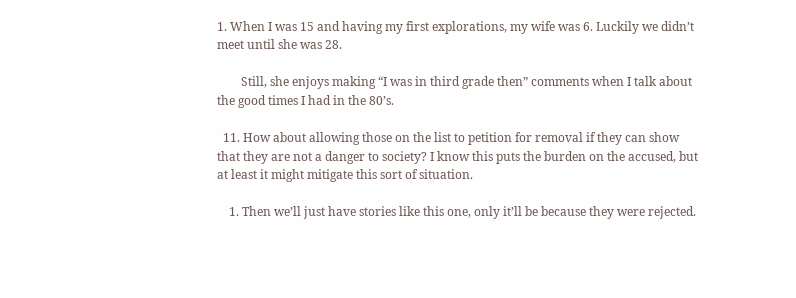1. When I was 15 and having my first explorations, my wife was 6. Luckily we didn’t meet until she was 28.

        Still, she enjoys making “I was in third grade then” comments when I talk about the good times I had in the 80’s.

  11. How about allowing those on the list to petition for removal if they can show that they are not a danger to society? I know this puts the burden on the accused, but at least it might mitigate this sort of situation.

    1. Then we’ll just have stories like this one, only it’ll be because they were rejected.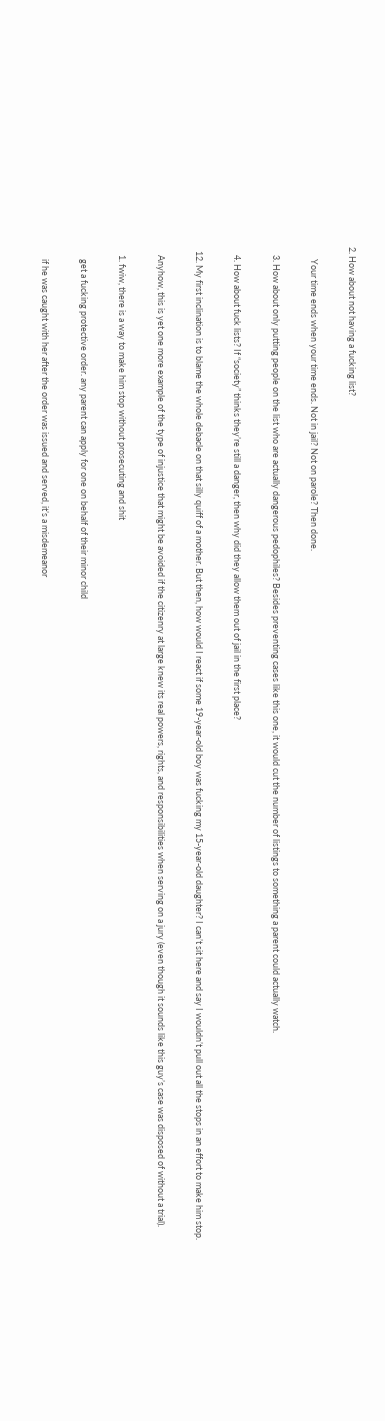2. How about not having a fucking list?

      Your time ends when your time ends. Not in jail? Not on parole? Then done.

    3. How about only putting people on the list who are actually dangerous pedophiles? Besides preventing cases like this one, it would cut the number of listings to something a parent could actually watch.

    4. How about fuck lists? If “society” thinks they’re still a danger, then why did they allow them out of jail in the first place?

  12. My first inclination is to blame the whole debacle on that silly quiff of a mother. But then, how would I react if some 19-year-old boy was fucking my 15-year-old daughter? I can’t sit here and say I wouldn’t pull out all the stops in an effort to make him stop.

    Anyhow, this is yet one more example of the type of injustice that might be avoided if the citizenry at large knew its real powers, rights, and responsibilities when serving on a jury (even though it sounds like this guy’s case was disposed of without a trial).

    1. fwiw, there is a way to make him stop without prosecuting and shit

      get a fucking protective order. any parent can apply for one on behalf of their minor child

      if he was caught with her after the order was issued and served, it’s a misdemeanor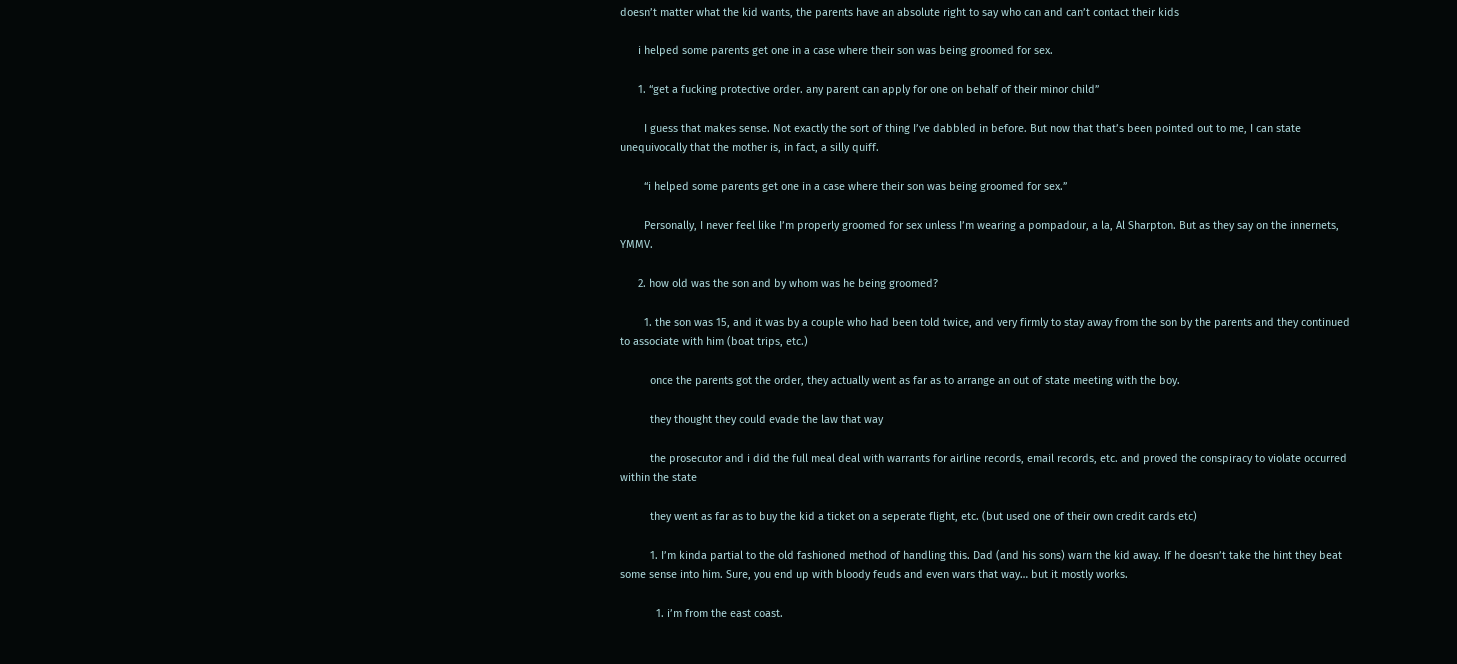doesn’t matter what the kid wants, the parents have an absolute right to say who can and can’t contact their kids

      i helped some parents get one in a case where their son was being groomed for sex.

      1. “get a fucking protective order. any parent can apply for one on behalf of their minor child”

        I guess that makes sense. Not exactly the sort of thing I’ve dabbled in before. But now that that’s been pointed out to me, I can state unequivocally that the mother is, in fact, a silly quiff.

        “i helped some parents get one in a case where their son was being groomed for sex.”

        Personally, I never feel like I’m properly groomed for sex unless I’m wearing a pompadour, a la, Al Sharpton. But as they say on the innernets, YMMV.

      2. how old was the son and by whom was he being groomed?

        1. the son was 15, and it was by a couple who had been told twice, and very firmly to stay away from the son by the parents and they continued to associate with him (boat trips, etc.)

          once the parents got the order, they actually went as far as to arrange an out of state meeting with the boy.

          they thought they could evade the law that way

          the prosecutor and i did the full meal deal with warrants for airline records, email records, etc. and proved the conspiracy to violate occurred within the state

          they went as far as to buy the kid a ticket on a seperate flight, etc. (but used one of their own credit cards etc)

          1. I’m kinda partial to the old fashioned method of handling this. Dad (and his sons) warn the kid away. If he doesn’t take the hint they beat some sense into him. Sure, you end up with bloody feuds and even wars that way… but it mostly works.

            1. i’m from the east coast.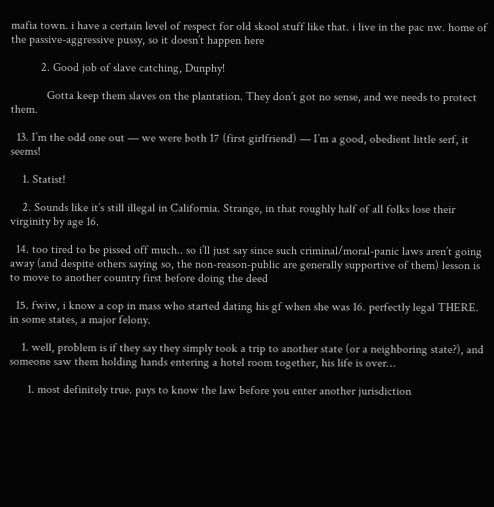mafia town. i have a certain level of respect for old skool stuff like that. i live in the pac nw. home of the passive-aggressive pussy, so it doesn’t happen here

          2. Good job of slave catching, Dunphy!

            Gotta keep them slaves on the plantation. They don’t got no sense, and we needs to protect them.

  13. I’m the odd one out — we were both 17 (first girlfriend) — I’m a good, obedient little serf, it seems!

    1. Statist!

    2. Sounds like it’s still illegal in California. Strange, in that roughly half of all folks lose their virginity by age 16.

  14. too tired to be pissed off much.. so i’ll just say since such criminal/moral-panic laws aren’t going away (and despite others saying so, the non-reason-public are generally supportive of them) lesson is to move to another country first before doing the deed

  15. fwiw, i know a cop in mass who started dating his gf when she was 16. perfectly legal THERE. in some states, a major felony.

    1. well, problem is if they say they simply took a trip to another state (or a neighboring state?), and someone saw them holding hands entering a hotel room together, his life is over…

      1. most definitely true. pays to know the law before you enter another jurisdiction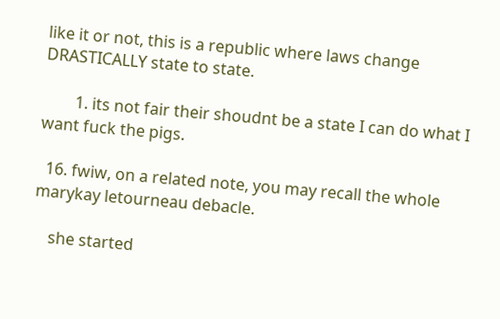like it or not, this is a republic where laws change DRASTICALLY state to state.

        1. its not fair their shoudnt be a state I can do what I want fuck the pigs.

  16. fwiw, on a related note, you may recall the whole marykay letourneau debacle.

    she started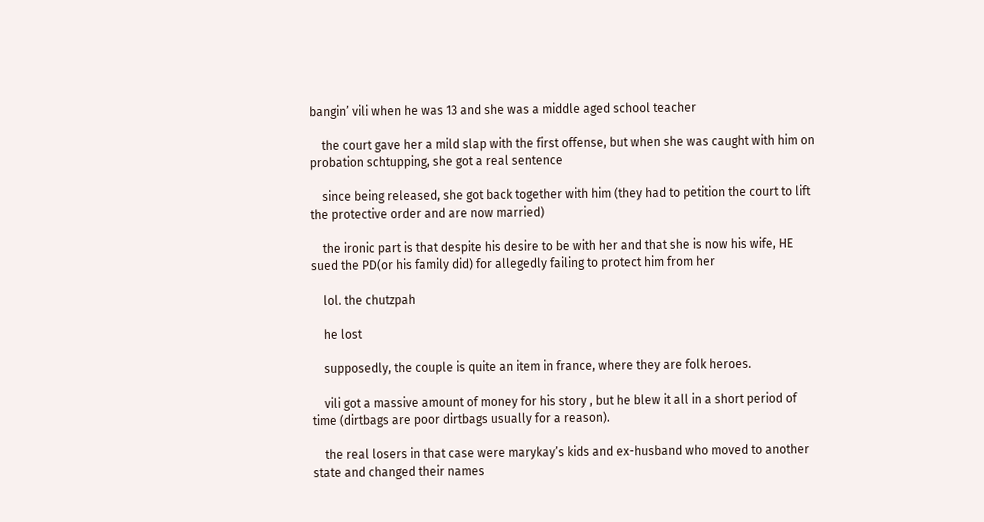bangin’ vili when he was 13 and she was a middle aged school teacher

    the court gave her a mild slap with the first offense, but when she was caught with him on probation schtupping, she got a real sentence

    since being released, she got back together with him (they had to petition the court to lift the protective order and are now married)

    the ironic part is that despite his desire to be with her and that she is now his wife, HE sued the PD(or his family did) for allegedly failing to protect him from her

    lol. the chutzpah

    he lost

    supposedly, the couple is quite an item in france, where they are folk heroes.

    vili got a massive amount of money for his story , but he blew it all in a short period of time (dirtbags are poor dirtbags usually for a reason).

    the real losers in that case were marykay’s kids and ex-husband who moved to another state and changed their names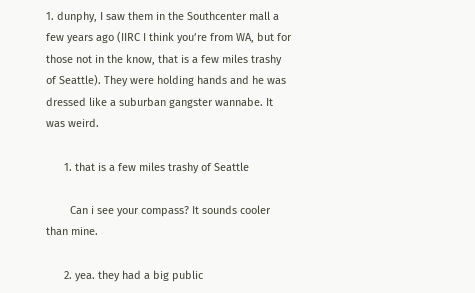1. dunphy, I saw them in the Southcenter mall a few years ago (IIRC I think you’re from WA, but for those not in the know, that is a few miles trashy of Seattle). They were holding hands and he was dressed like a suburban gangster wannabe. It was weird.

      1. that is a few miles trashy of Seattle

        Can i see your compass? It sounds cooler than mine.

      2. yea. they had a big public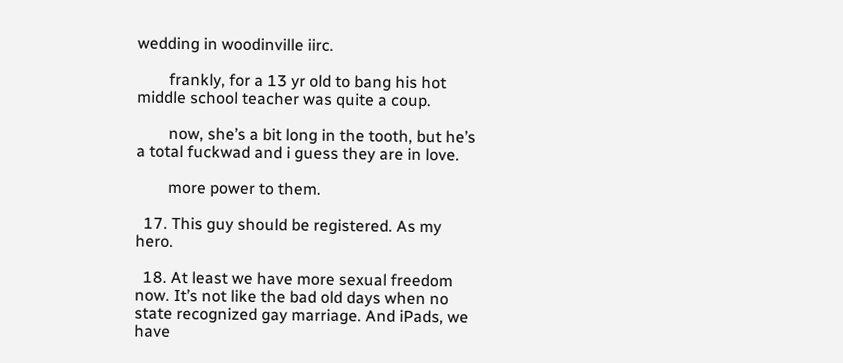wedding in woodinville iirc.

        frankly, for a 13 yr old to bang his hot middle school teacher was quite a coup.

        now, she’s a bit long in the tooth, but he’s a total fuckwad and i guess they are in love.

        more power to them.

  17. This guy should be registered. As my hero.

  18. At least we have more sexual freedom now. It’s not like the bad old days when no state recognized gay marriage. And iPads, we have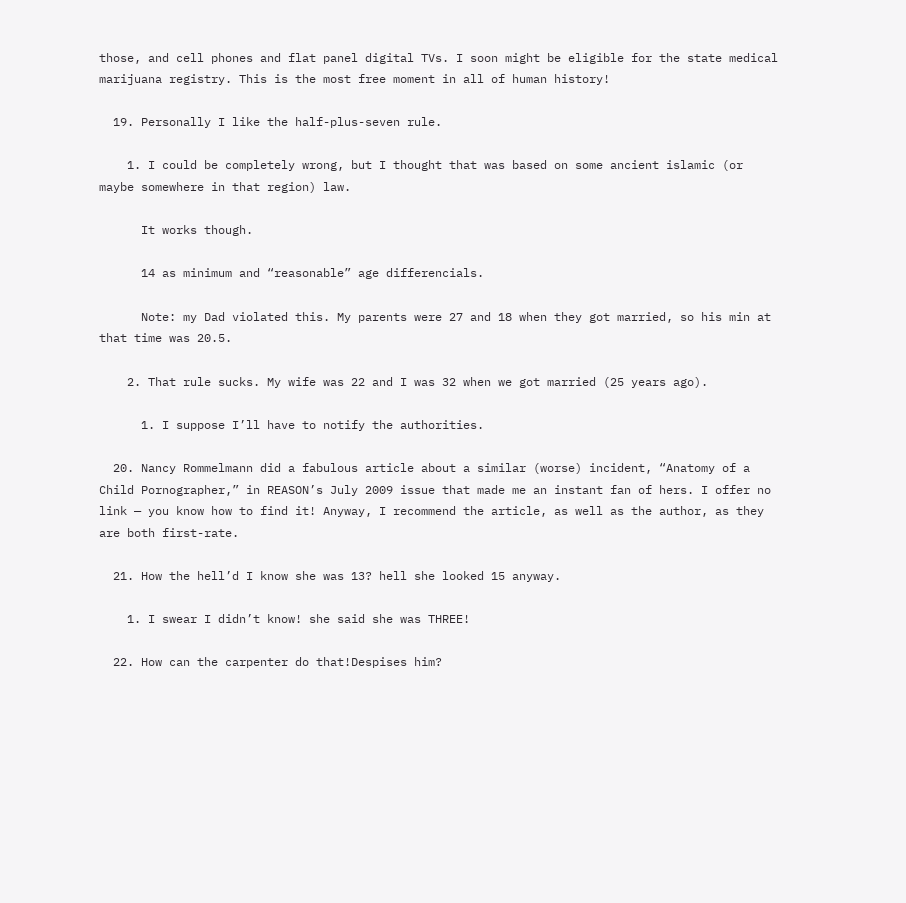those, and cell phones and flat panel digital TVs. I soon might be eligible for the state medical marijuana registry. This is the most free moment in all of human history!

  19. Personally I like the half-plus-seven rule.

    1. I could be completely wrong, but I thought that was based on some ancient islamic (or maybe somewhere in that region) law.

      It works though.

      14 as minimum and “reasonable” age differencials.

      Note: my Dad violated this. My parents were 27 and 18 when they got married, so his min at that time was 20.5.

    2. That rule sucks. My wife was 22 and I was 32 when we got married (25 years ago).

      1. I suppose I’ll have to notify the authorities.

  20. Nancy Rommelmann did a fabulous article about a similar (worse) incident, “Anatomy of a Child Pornographer,” in REASON’s July 2009 issue that made me an instant fan of hers. I offer no link — you know how to find it! Anyway, I recommend the article, as well as the author, as they are both first-rate.

  21. How the hell’d I know she was 13? hell she looked 15 anyway.

    1. I swear I didn’t know! she said she was THREE!

  22. How can the carpenter do that!Despises him?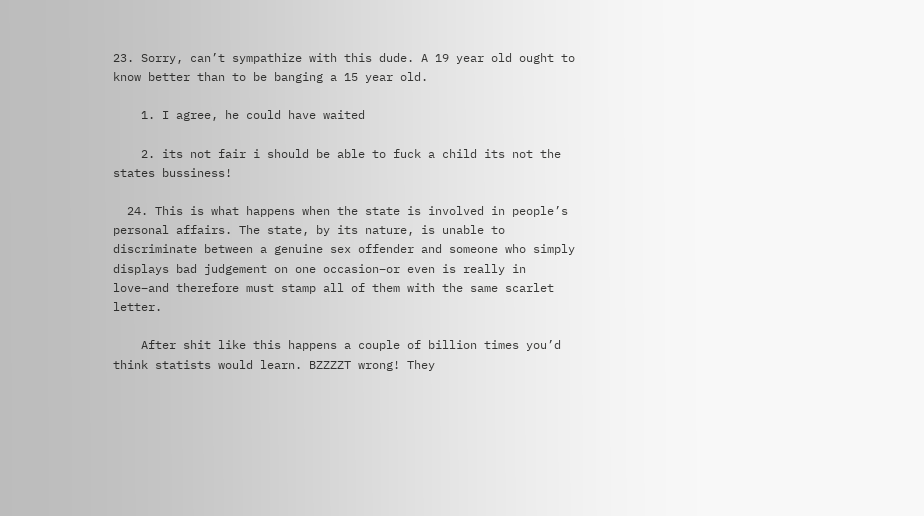23. Sorry, can’t sympathize with this dude. A 19 year old ought to know better than to be banging a 15 year old.

    1. I agree, he could have waited

    2. its not fair i should be able to fuck a child its not the states bussiness!

  24. This is what happens when the state is involved in people’s personal affairs. The state, by its nature, is unable to discriminate between a genuine sex offender and someone who simply displays bad judgement on one occasion–or even is really in love–and therefore must stamp all of them with the same scarlet letter.

    After shit like this happens a couple of billion times you’d think statists would learn. BZZZZT wrong! They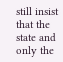still insist that the state and only the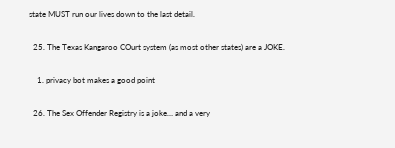state MUST run our lives down to the last detail.

  25. The Texas Kangaroo COurt system (as most other states) are a JOKE.

    1. privacy bot makes a good point

  26. The Sex Offender Registry is a joke… and a very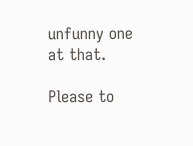unfunny one at that.

Please to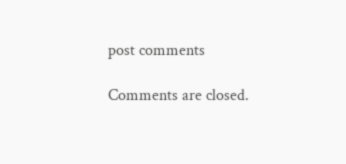post comments

Comments are closed.